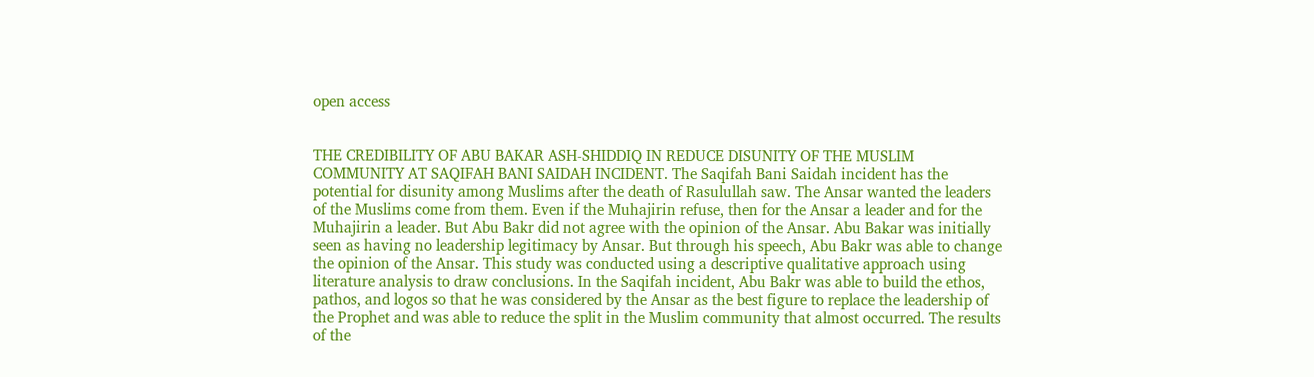open access


THE CREDIBILITY OF ABU BAKAR ASH-SHIDDIQ IN REDUCE DISUNITY OF THE MUSLIM COMMUNITY AT SAQIFAH BANI SAIDAH INCIDENT. The Saqifah Bani Saidah incident has the potential for disunity among Muslims after the death of Rasulullah saw. The Ansar wanted the leaders of the Muslims come from them. Even if the Muhajirin refuse, then for the Ansar a leader and for the Muhajirin a leader. But Abu Bakr did not agree with the opinion of the Ansar. Abu Bakar was initially seen as having no leadership legitimacy by Ansar. But through his speech, Abu Bakr was able to change the opinion of the Ansar. This study was conducted using a descriptive qualitative approach using literature analysis to draw conclusions. In the Saqifah incident, Abu Bakr was able to build the ethos, pathos, and logos so that he was considered by the Ansar as the best figure to replace the leadership of the Prophet and was able to reduce the split in the Muslim community that almost occurred. The results of the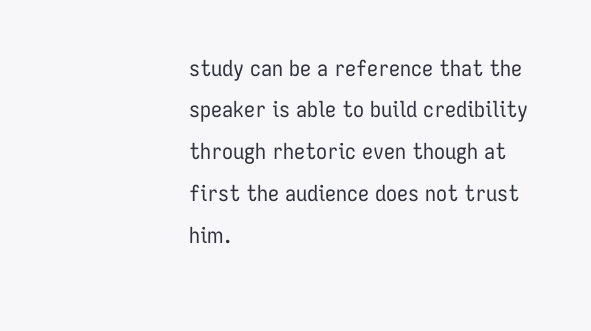study can be a reference that the speaker is able to build credibility through rhetoric even though at first the audience does not trust him.